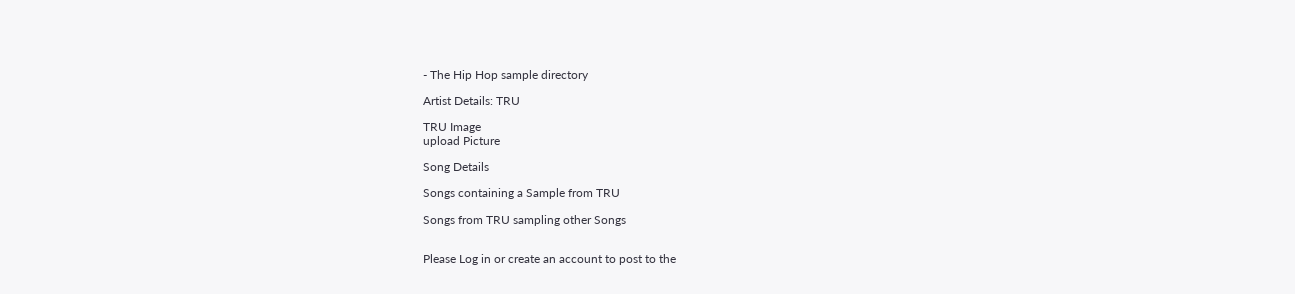- The Hip Hop sample directory

Artist Details: TRU

TRU Image
upload Picture

Song Details

Songs containing a Sample from TRU

Songs from TRU sampling other Songs


Please Log in or create an account to post to the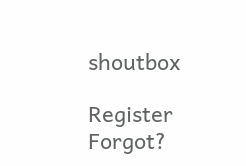shoutbox

Register Forgot?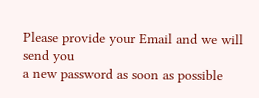Please provide your Email and we will send you
a new password as soon as possible